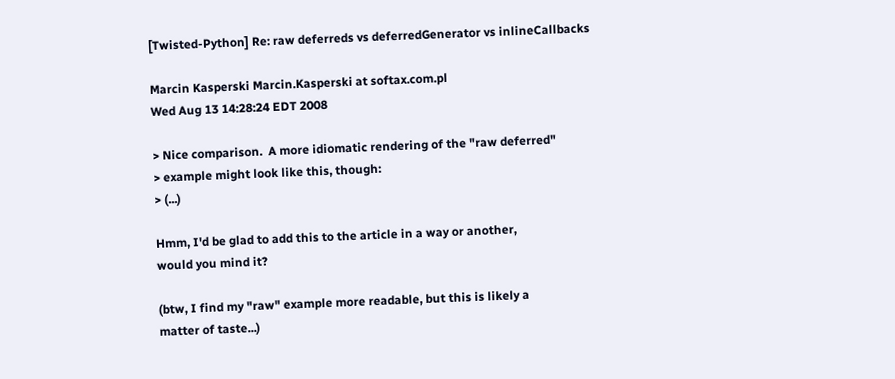[Twisted-Python] Re: raw deferreds vs deferredGenerator vs inlineCallbacks

Marcin Kasperski Marcin.Kasperski at softax.com.pl
Wed Aug 13 14:28:24 EDT 2008

> Nice comparison.  A more idiomatic rendering of the "raw deferred"
> example might look like this, though:
> (...)

Hmm, I'd be glad to add this to the article in a way or another,
would you mind it?

(btw, I find my "raw" example more readable, but this is likely a
matter of taste...)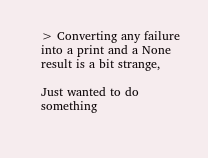> Converting any failure into a print and a None result is a bit strange,

Just wanted to do something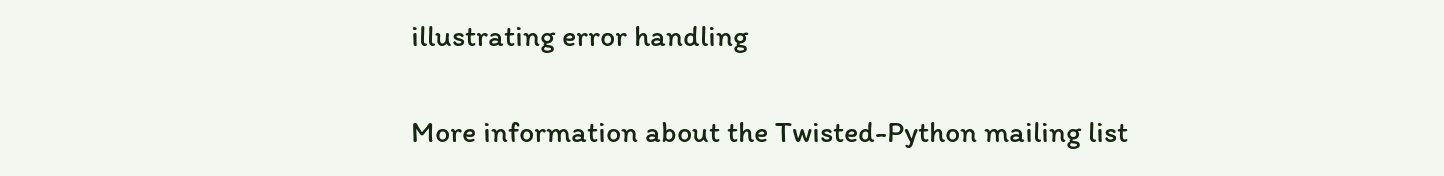illustrating error handling

More information about the Twisted-Python mailing list